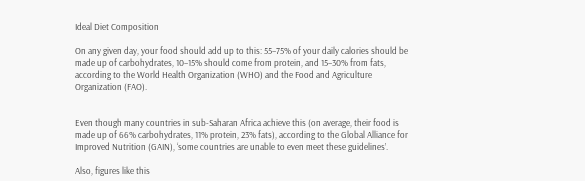Ideal Diet Composition

On any given day, your food should add up to this: 55–75% of your daily calories should be made up of carbohydrates, 10–15% should come from protein, and 15–30% from fats, according to the World Health Organization (WHO) and the Food and Agriculture Organization (FAO).


Even though many countries in sub-Saharan Africa achieve this (on average, their food is made up of 66% carbohydrates, 11% protein, 23% fats), according to the Global Alliance for Improved Nutrition (GAIN), ‘some countries are unable to even meet these guidelines’.

Also, figures like this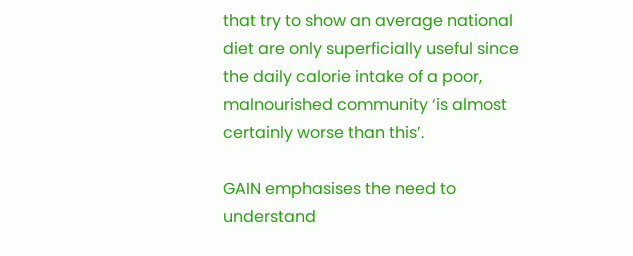that try to show an average national diet are only superficially useful since the daily calorie intake of a poor, malnourished community ‘is almost certainly worse than this’.

GAIN emphasises the need to understand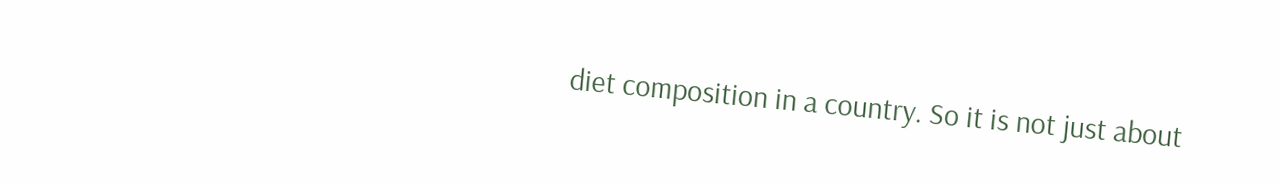diet composition in a country. So it is not just about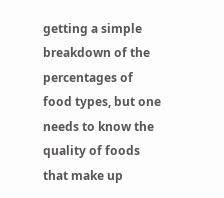getting a simple breakdown of the percentages of food types, but one needs to know the quality of foods that make up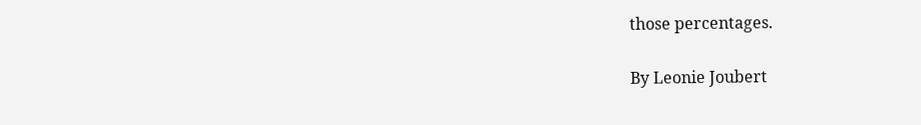those percentages.

By Leonie Joubert